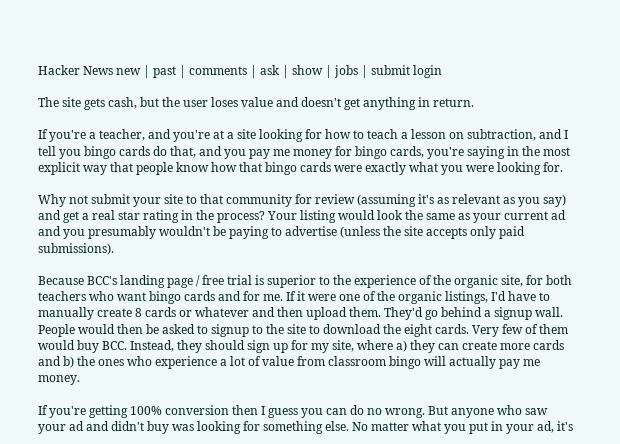Hacker News new | past | comments | ask | show | jobs | submit login

The site gets cash, but the user loses value and doesn't get anything in return.

If you're a teacher, and you're at a site looking for how to teach a lesson on subtraction, and I tell you bingo cards do that, and you pay me money for bingo cards, you're saying in the most explicit way that people know how that bingo cards were exactly what you were looking for.

Why not submit your site to that community for review (assuming it's as relevant as you say) and get a real star rating in the process? Your listing would look the same as your current ad and you presumably wouldn't be paying to advertise (unless the site accepts only paid submissions).

Because BCC's landing page / free trial is superior to the experience of the organic site, for both teachers who want bingo cards and for me. If it were one of the organic listings, I'd have to manually create 8 cards or whatever and then upload them. They'd go behind a signup wall. People would then be asked to signup to the site to download the eight cards. Very few of them would buy BCC. Instead, they should sign up for my site, where a) they can create more cards and b) the ones who experience a lot of value from classroom bingo will actually pay me money.

If you're getting 100% conversion then I guess you can do no wrong. But anyone who saw your ad and didn't buy was looking for something else. No matter what you put in your ad, it's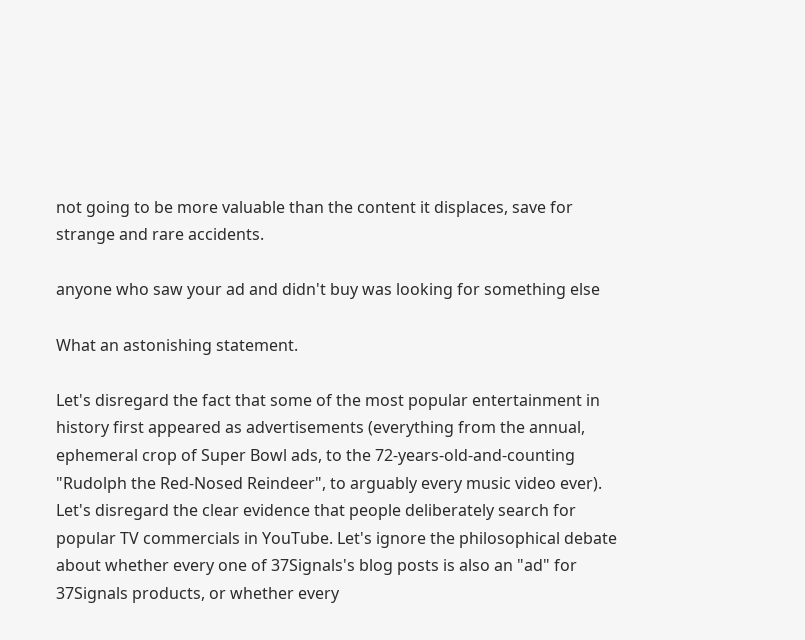not going to be more valuable than the content it displaces, save for strange and rare accidents.

anyone who saw your ad and didn't buy was looking for something else

What an astonishing statement.

Let's disregard the fact that some of the most popular entertainment in history first appeared as advertisements (everything from the annual, ephemeral crop of Super Bowl ads, to the 72-years-old-and-counting "Rudolph the Red-Nosed Reindeer", to arguably every music video ever). Let's disregard the clear evidence that people deliberately search for popular TV commercials in YouTube. Let's ignore the philosophical debate about whether every one of 37Signals's blog posts is also an "ad" for 37Signals products, or whether every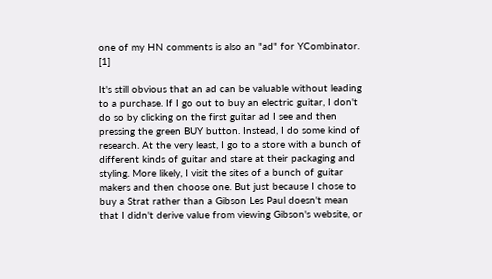one of my HN comments is also an "ad" for YCombinator. [1]

It's still obvious that an ad can be valuable without leading to a purchase. If I go out to buy an electric guitar, I don't do so by clicking on the first guitar ad I see and then pressing the green BUY button. Instead, I do some kind of research. At the very least, I go to a store with a bunch of different kinds of guitar and stare at their packaging and styling. More likely, I visit the sites of a bunch of guitar makers and then choose one. But just because I chose to buy a Strat rather than a Gibson Les Paul doesn't mean that I didn't derive value from viewing Gibson's website, or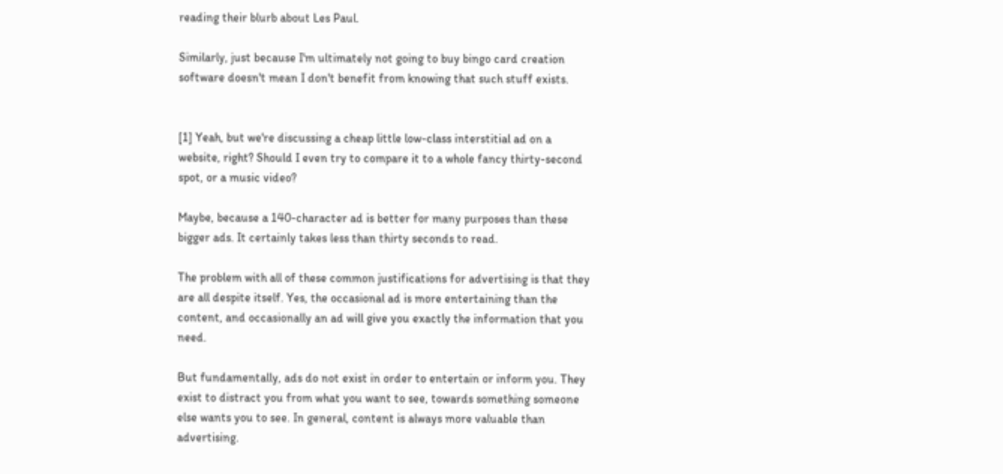reading their blurb about Les Paul.

Similarly, just because I'm ultimately not going to buy bingo card creation software doesn't mean I don't benefit from knowing that such stuff exists.


[1] Yeah, but we're discussing a cheap little low-class interstitial ad on a website, right? Should I even try to compare it to a whole fancy thirty-second spot, or a music video?

Maybe, because a 140-character ad is better for many purposes than these bigger ads. It certainly takes less than thirty seconds to read.

The problem with all of these common justifications for advertising is that they are all despite itself. Yes, the occasional ad is more entertaining than the content, and occasionally an ad will give you exactly the information that you need.

But fundamentally, ads do not exist in order to entertain or inform you. They exist to distract you from what you want to see, towards something someone else wants you to see. In general, content is always more valuable than advertising.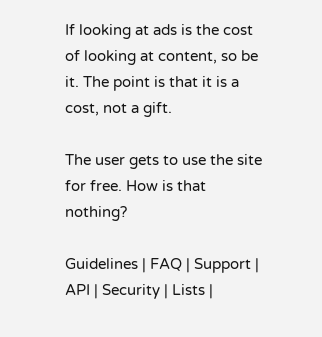If looking at ads is the cost of looking at content, so be it. The point is that it is a cost, not a gift.

The user gets to use the site for free. How is that nothing?

Guidelines | FAQ | Support | API | Security | Lists |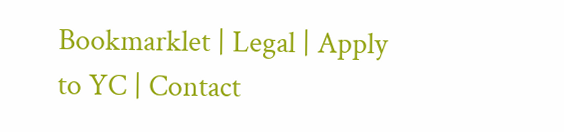Bookmarklet | Legal | Apply to YC | Contact